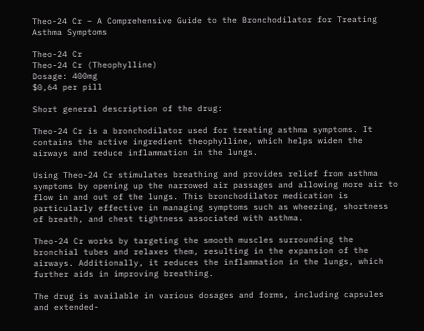Theo-24 Cr – A Comprehensive Guide to the Bronchodilator for Treating Asthma Symptoms

Theo-24 Cr
Theo-24 Cr (Theophylline)
Dosage: 400mg
$0,64 per pill

Short general description of the drug:

Theo-24 Cr is a bronchodilator used for treating asthma symptoms. It contains the active ingredient theophylline, which helps widen the airways and reduce inflammation in the lungs.

Using Theo-24 Cr stimulates breathing and provides relief from asthma symptoms by opening up the narrowed air passages and allowing more air to flow in and out of the lungs. This bronchodilator medication is particularly effective in managing symptoms such as wheezing, shortness of breath, and chest tightness associated with asthma.

Theo-24 Cr works by targeting the smooth muscles surrounding the bronchial tubes and relaxes them, resulting in the expansion of the airways. Additionally, it reduces the inflammation in the lungs, which further aids in improving breathing.

The drug is available in various dosages and forms, including capsules and extended-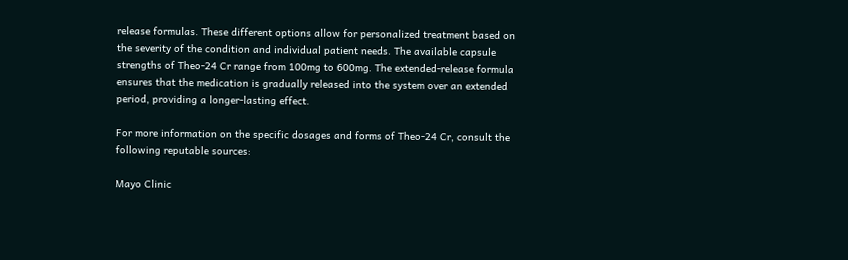release formulas. These different options allow for personalized treatment based on the severity of the condition and individual patient needs. The available capsule strengths of Theo-24 Cr range from 100mg to 600mg. The extended-release formula ensures that the medication is gradually released into the system over an extended period, providing a longer-lasting effect.

For more information on the specific dosages and forms of Theo-24 Cr, consult the following reputable sources:

Mayo Clinic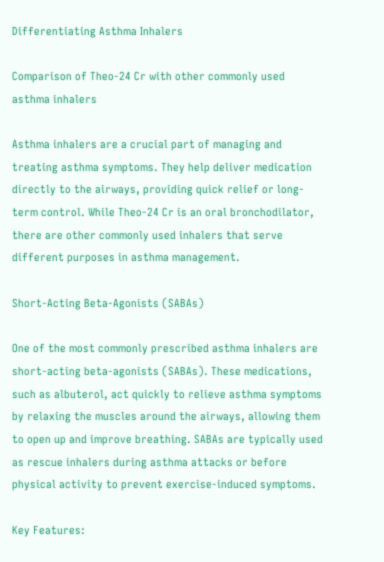Differentiating Asthma Inhalers

Comparison of Theo-24 Cr with other commonly used asthma inhalers

Asthma inhalers are a crucial part of managing and treating asthma symptoms. They help deliver medication directly to the airways, providing quick relief or long-term control. While Theo-24 Cr is an oral bronchodilator, there are other commonly used inhalers that serve different purposes in asthma management.

Short-Acting Beta-Agonists (SABAs)

One of the most commonly prescribed asthma inhalers are short-acting beta-agonists (SABAs). These medications, such as albuterol, act quickly to relieve asthma symptoms by relaxing the muscles around the airways, allowing them to open up and improve breathing. SABAs are typically used as rescue inhalers during asthma attacks or before physical activity to prevent exercise-induced symptoms.

Key Features: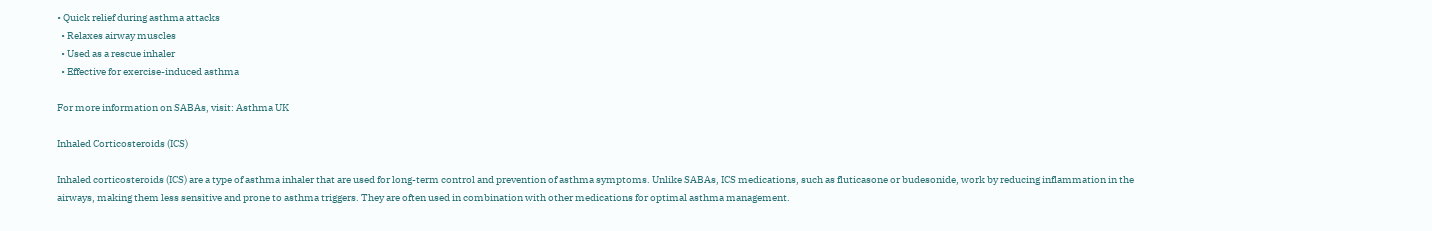• Quick relief during asthma attacks
  • Relaxes airway muscles
  • Used as a rescue inhaler
  • Effective for exercise-induced asthma

For more information on SABAs, visit: Asthma UK

Inhaled Corticosteroids (ICS)

Inhaled corticosteroids (ICS) are a type of asthma inhaler that are used for long-term control and prevention of asthma symptoms. Unlike SABAs, ICS medications, such as fluticasone or budesonide, work by reducing inflammation in the airways, making them less sensitive and prone to asthma triggers. They are often used in combination with other medications for optimal asthma management.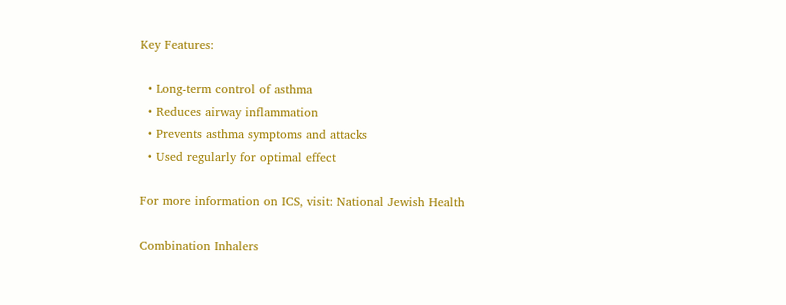Key Features:

  • Long-term control of asthma
  • Reduces airway inflammation
  • Prevents asthma symptoms and attacks
  • Used regularly for optimal effect

For more information on ICS, visit: National Jewish Health

Combination Inhalers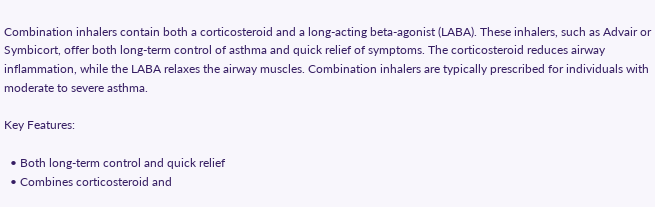Combination inhalers contain both a corticosteroid and a long-acting beta-agonist (LABA). These inhalers, such as Advair or Symbicort, offer both long-term control of asthma and quick relief of symptoms. The corticosteroid reduces airway inflammation, while the LABA relaxes the airway muscles. Combination inhalers are typically prescribed for individuals with moderate to severe asthma.

Key Features:

  • Both long-term control and quick relief
  • Combines corticosteroid and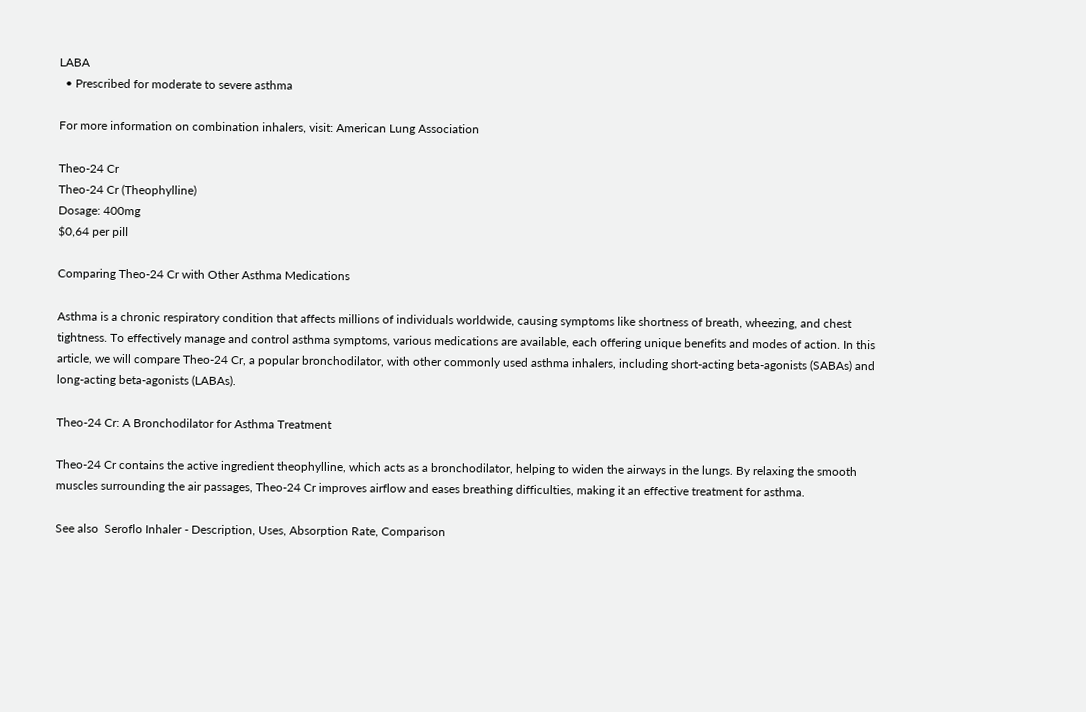LABA
  • Prescribed for moderate to severe asthma

For more information on combination inhalers, visit: American Lung Association

Theo-24 Cr
Theo-24 Cr (Theophylline)
Dosage: 400mg
$0,64 per pill

Comparing Theo-24 Cr with Other Asthma Medications

Asthma is a chronic respiratory condition that affects millions of individuals worldwide, causing symptoms like shortness of breath, wheezing, and chest tightness. To effectively manage and control asthma symptoms, various medications are available, each offering unique benefits and modes of action. In this article, we will compare Theo-24 Cr, a popular bronchodilator, with other commonly used asthma inhalers, including short-acting beta-agonists (SABAs) and long-acting beta-agonists (LABAs).

Theo-24 Cr: A Bronchodilator for Asthma Treatment

Theo-24 Cr contains the active ingredient theophylline, which acts as a bronchodilator, helping to widen the airways in the lungs. By relaxing the smooth muscles surrounding the air passages, Theo-24 Cr improves airflow and eases breathing difficulties, making it an effective treatment for asthma.

See also  Seroflo Inhaler - Description, Uses, Absorption Rate, Comparison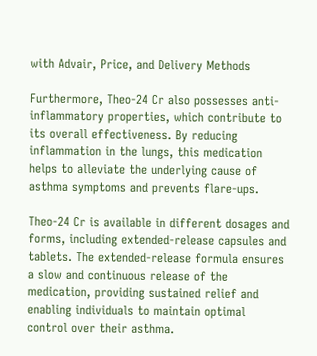with Advair, Price, and Delivery Methods

Furthermore, Theo-24 Cr also possesses anti-inflammatory properties, which contribute to its overall effectiveness. By reducing inflammation in the lungs, this medication helps to alleviate the underlying cause of asthma symptoms and prevents flare-ups.

Theo-24 Cr is available in different dosages and forms, including extended-release capsules and tablets. The extended-release formula ensures a slow and continuous release of the medication, providing sustained relief and enabling individuals to maintain optimal control over their asthma.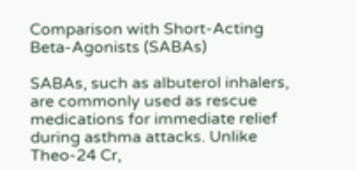Comparison with Short-Acting Beta-Agonists (SABAs)

SABAs, such as albuterol inhalers, are commonly used as rescue medications for immediate relief during asthma attacks. Unlike Theo-24 Cr,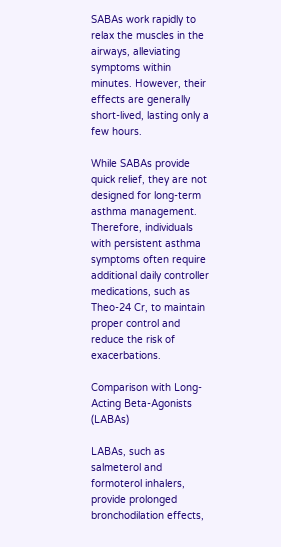SABAs work rapidly to relax the muscles in the airways, alleviating symptoms within minutes. However, their effects are generally short-lived, lasting only a few hours.

While SABAs provide quick relief, they are not designed for long-term asthma management. Therefore, individuals with persistent asthma symptoms often require additional daily controller medications, such as Theo-24 Cr, to maintain proper control and reduce the risk of exacerbations.

Comparison with Long-Acting Beta-Agonists (LABAs)

LABAs, such as salmeterol and formoterol inhalers, provide prolonged bronchodilation effects,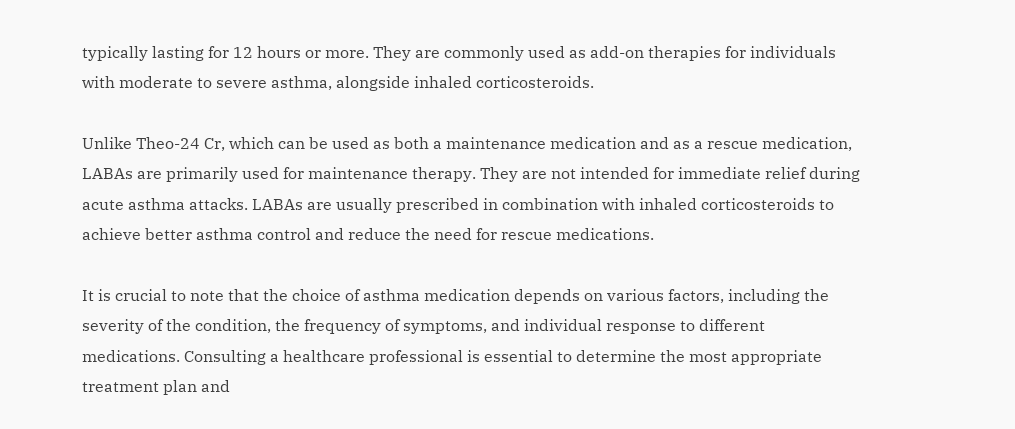typically lasting for 12 hours or more. They are commonly used as add-on therapies for individuals with moderate to severe asthma, alongside inhaled corticosteroids.

Unlike Theo-24 Cr, which can be used as both a maintenance medication and as a rescue medication, LABAs are primarily used for maintenance therapy. They are not intended for immediate relief during acute asthma attacks. LABAs are usually prescribed in combination with inhaled corticosteroids to achieve better asthma control and reduce the need for rescue medications.

It is crucial to note that the choice of asthma medication depends on various factors, including the severity of the condition, the frequency of symptoms, and individual response to different medications. Consulting a healthcare professional is essential to determine the most appropriate treatment plan and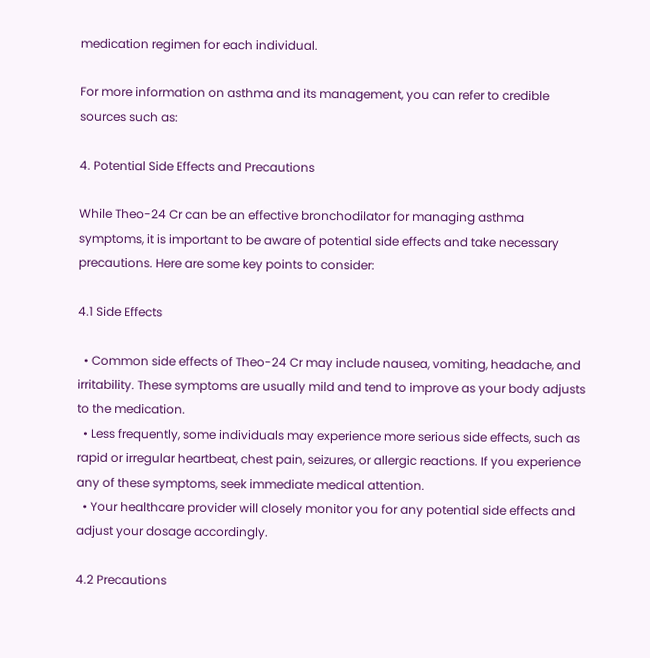medication regimen for each individual.

For more information on asthma and its management, you can refer to credible sources such as:

4. Potential Side Effects and Precautions

While Theo-24 Cr can be an effective bronchodilator for managing asthma symptoms, it is important to be aware of potential side effects and take necessary precautions. Here are some key points to consider:

4.1 Side Effects

  • Common side effects of Theo-24 Cr may include nausea, vomiting, headache, and irritability. These symptoms are usually mild and tend to improve as your body adjusts to the medication.
  • Less frequently, some individuals may experience more serious side effects, such as rapid or irregular heartbeat, chest pain, seizures, or allergic reactions. If you experience any of these symptoms, seek immediate medical attention.
  • Your healthcare provider will closely monitor you for any potential side effects and adjust your dosage accordingly.

4.2 Precautions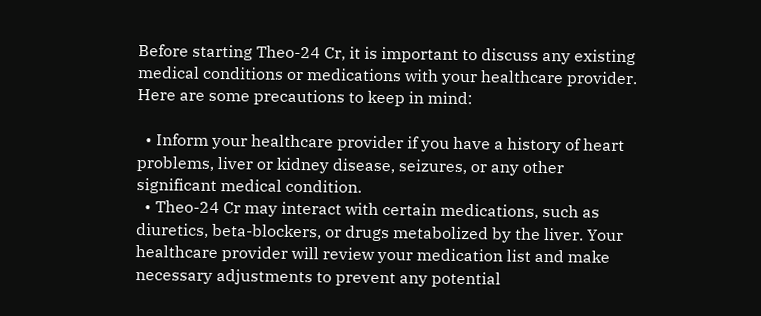Before starting Theo-24 Cr, it is important to discuss any existing medical conditions or medications with your healthcare provider. Here are some precautions to keep in mind:

  • Inform your healthcare provider if you have a history of heart problems, liver or kidney disease, seizures, or any other significant medical condition.
  • Theo-24 Cr may interact with certain medications, such as diuretics, beta-blockers, or drugs metabolized by the liver. Your healthcare provider will review your medication list and make necessary adjustments to prevent any potential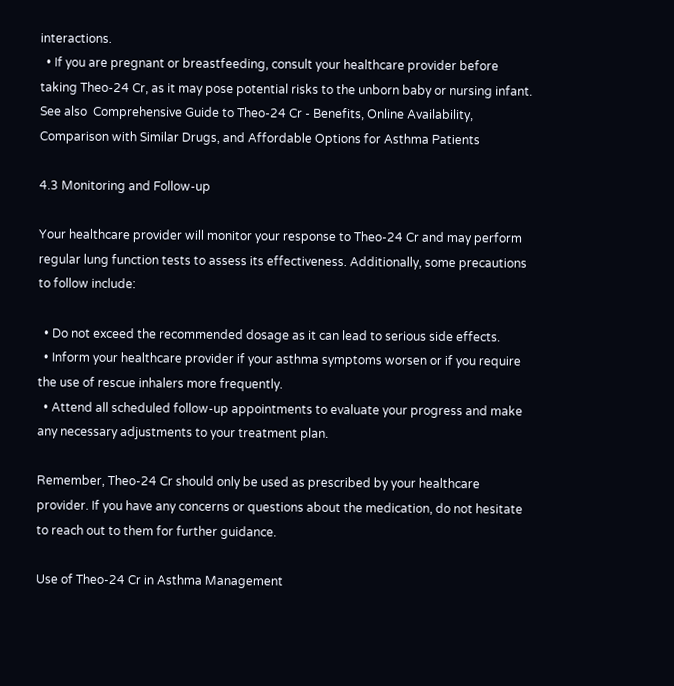interactions.
  • If you are pregnant or breastfeeding, consult your healthcare provider before taking Theo-24 Cr, as it may pose potential risks to the unborn baby or nursing infant.
See also  Comprehensive Guide to Theo-24 Cr - Benefits, Online Availability, Comparison with Similar Drugs, and Affordable Options for Asthma Patients

4.3 Monitoring and Follow-up

Your healthcare provider will monitor your response to Theo-24 Cr and may perform regular lung function tests to assess its effectiveness. Additionally, some precautions to follow include:

  • Do not exceed the recommended dosage as it can lead to serious side effects.
  • Inform your healthcare provider if your asthma symptoms worsen or if you require the use of rescue inhalers more frequently.
  • Attend all scheduled follow-up appointments to evaluate your progress and make any necessary adjustments to your treatment plan.

Remember, Theo-24 Cr should only be used as prescribed by your healthcare provider. If you have any concerns or questions about the medication, do not hesitate to reach out to them for further guidance.

Use of Theo-24 Cr in Asthma Management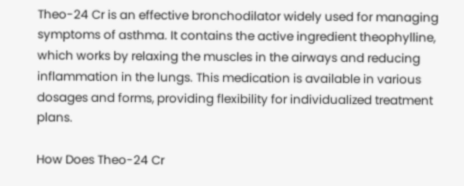Theo-24 Cr is an effective bronchodilator widely used for managing symptoms of asthma. It contains the active ingredient theophylline, which works by relaxing the muscles in the airways and reducing inflammation in the lungs. This medication is available in various dosages and forms, providing flexibility for individualized treatment plans.

How Does Theo-24 Cr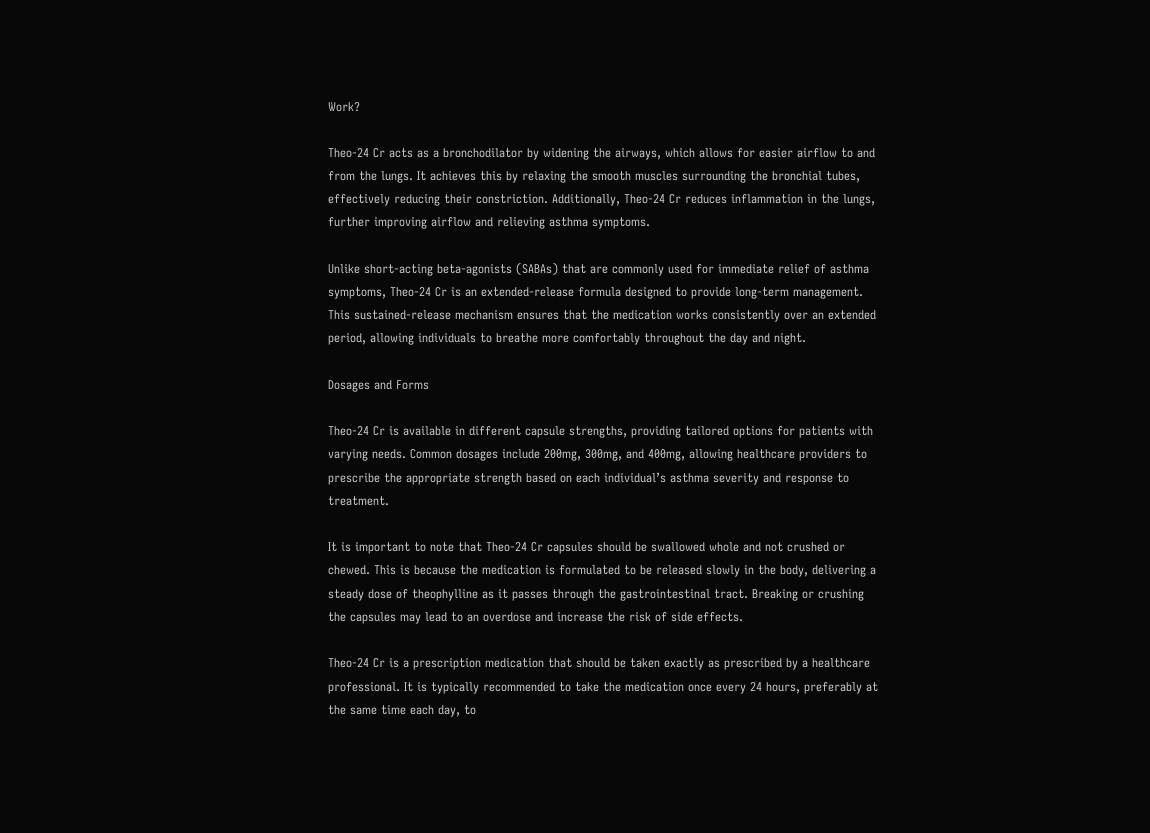Work?

Theo-24 Cr acts as a bronchodilator by widening the airways, which allows for easier airflow to and from the lungs. It achieves this by relaxing the smooth muscles surrounding the bronchial tubes, effectively reducing their constriction. Additionally, Theo-24 Cr reduces inflammation in the lungs, further improving airflow and relieving asthma symptoms.

Unlike short-acting beta-agonists (SABAs) that are commonly used for immediate relief of asthma symptoms, Theo-24 Cr is an extended-release formula designed to provide long-term management. This sustained-release mechanism ensures that the medication works consistently over an extended period, allowing individuals to breathe more comfortably throughout the day and night.

Dosages and Forms

Theo-24 Cr is available in different capsule strengths, providing tailored options for patients with varying needs. Common dosages include 200mg, 300mg, and 400mg, allowing healthcare providers to prescribe the appropriate strength based on each individual’s asthma severity and response to treatment.

It is important to note that Theo-24 Cr capsules should be swallowed whole and not crushed or chewed. This is because the medication is formulated to be released slowly in the body, delivering a steady dose of theophylline as it passes through the gastrointestinal tract. Breaking or crushing the capsules may lead to an overdose and increase the risk of side effects.

Theo-24 Cr is a prescription medication that should be taken exactly as prescribed by a healthcare professional. It is typically recommended to take the medication once every 24 hours, preferably at the same time each day, to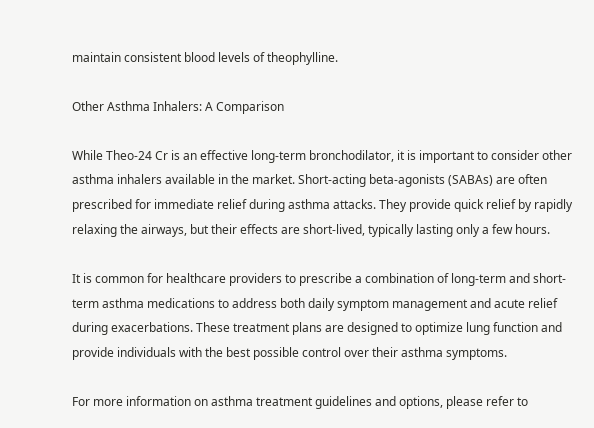maintain consistent blood levels of theophylline.

Other Asthma Inhalers: A Comparison

While Theo-24 Cr is an effective long-term bronchodilator, it is important to consider other asthma inhalers available in the market. Short-acting beta-agonists (SABAs) are often prescribed for immediate relief during asthma attacks. They provide quick relief by rapidly relaxing the airways, but their effects are short-lived, typically lasting only a few hours.

It is common for healthcare providers to prescribe a combination of long-term and short-term asthma medications to address both daily symptom management and acute relief during exacerbations. These treatment plans are designed to optimize lung function and provide individuals with the best possible control over their asthma symptoms.

For more information on asthma treatment guidelines and options, please refer to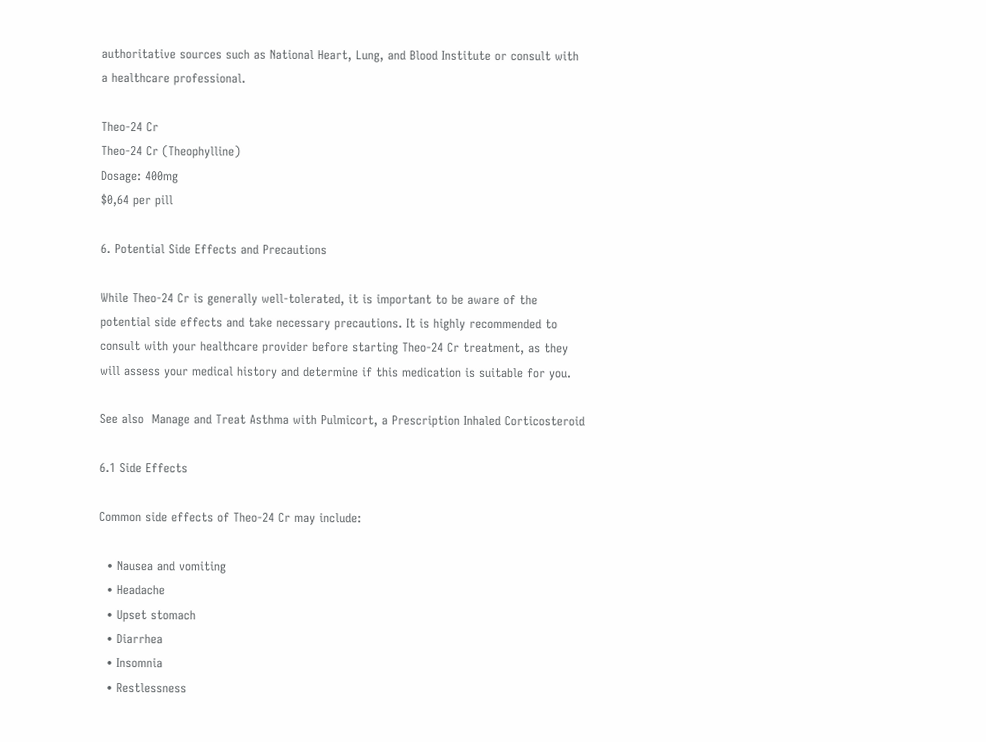authoritative sources such as National Heart, Lung, and Blood Institute or consult with a healthcare professional.

Theo-24 Cr
Theo-24 Cr (Theophylline)
Dosage: 400mg
$0,64 per pill

6. Potential Side Effects and Precautions

While Theo-24 Cr is generally well-tolerated, it is important to be aware of the potential side effects and take necessary precautions. It is highly recommended to consult with your healthcare provider before starting Theo-24 Cr treatment, as they will assess your medical history and determine if this medication is suitable for you.

See also  Manage and Treat Asthma with Pulmicort, a Prescription Inhaled Corticosteroid

6.1 Side Effects

Common side effects of Theo-24 Cr may include:

  • Nausea and vomiting
  • Headache
  • Upset stomach
  • Diarrhea
  • Insomnia
  • Restlessness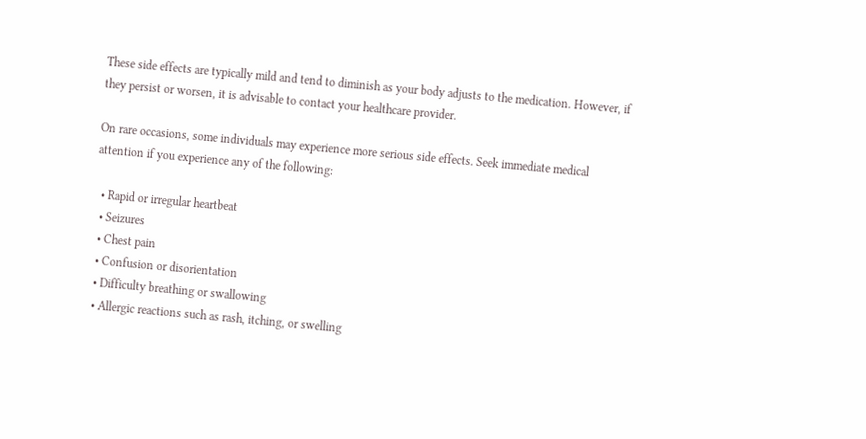These side effects are typically mild and tend to diminish as your body adjusts to the medication. However, if they persist or worsen, it is advisable to contact your healthcare provider.

On rare occasions, some individuals may experience more serious side effects. Seek immediate medical attention if you experience any of the following:

  • Rapid or irregular heartbeat
  • Seizures
  • Chest pain
  • Confusion or disorientation
  • Difficulty breathing or swallowing
  • Allergic reactions such as rash, itching, or swelling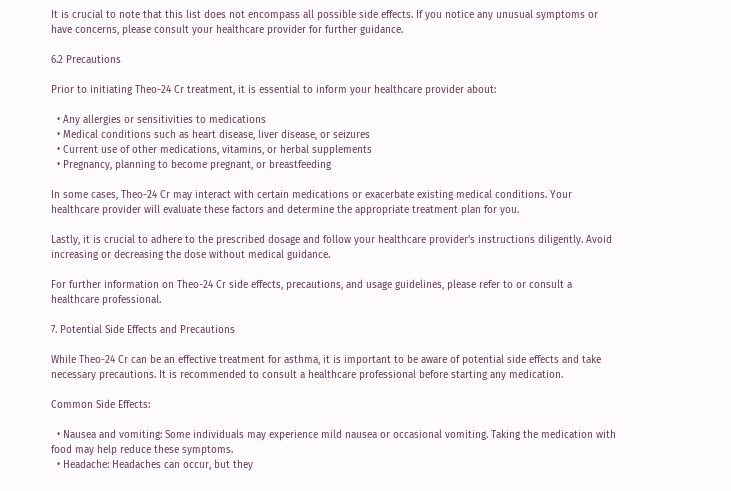It is crucial to note that this list does not encompass all possible side effects. If you notice any unusual symptoms or have concerns, please consult your healthcare provider for further guidance.

6.2 Precautions

Prior to initiating Theo-24 Cr treatment, it is essential to inform your healthcare provider about:

  • Any allergies or sensitivities to medications
  • Medical conditions such as heart disease, liver disease, or seizures
  • Current use of other medications, vitamins, or herbal supplements
  • Pregnancy, planning to become pregnant, or breastfeeding

In some cases, Theo-24 Cr may interact with certain medications or exacerbate existing medical conditions. Your healthcare provider will evaluate these factors and determine the appropriate treatment plan for you.

Lastly, it is crucial to adhere to the prescribed dosage and follow your healthcare provider’s instructions diligently. Avoid increasing or decreasing the dose without medical guidance.

For further information on Theo-24 Cr side effects, precautions, and usage guidelines, please refer to or consult a healthcare professional.

7. Potential Side Effects and Precautions

While Theo-24 Cr can be an effective treatment for asthma, it is important to be aware of potential side effects and take necessary precautions. It is recommended to consult a healthcare professional before starting any medication.

Common Side Effects:

  • Nausea and vomiting: Some individuals may experience mild nausea or occasional vomiting. Taking the medication with food may help reduce these symptoms.
  • Headache: Headaches can occur, but they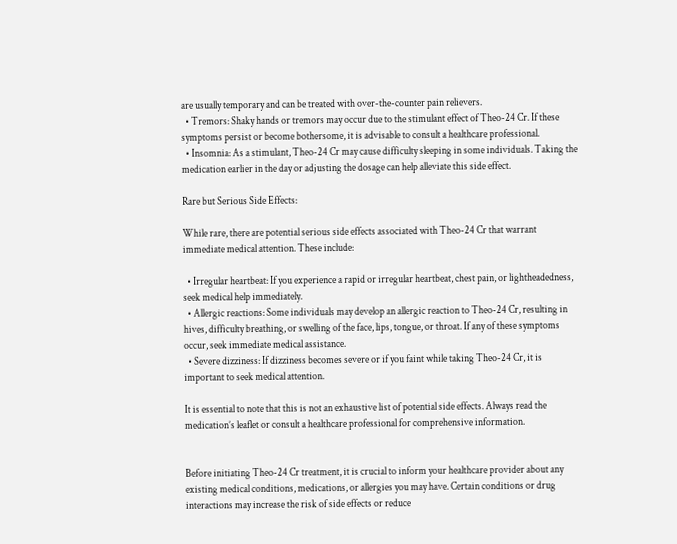are usually temporary and can be treated with over-the-counter pain relievers.
  • Tremors: Shaky hands or tremors may occur due to the stimulant effect of Theo-24 Cr. If these symptoms persist or become bothersome, it is advisable to consult a healthcare professional.
  • Insomnia: As a stimulant, Theo-24 Cr may cause difficulty sleeping in some individuals. Taking the medication earlier in the day or adjusting the dosage can help alleviate this side effect.

Rare but Serious Side Effects:

While rare, there are potential serious side effects associated with Theo-24 Cr that warrant immediate medical attention. These include:

  • Irregular heartbeat: If you experience a rapid or irregular heartbeat, chest pain, or lightheadedness, seek medical help immediately.
  • Allergic reactions: Some individuals may develop an allergic reaction to Theo-24 Cr, resulting in hives, difficulty breathing, or swelling of the face, lips, tongue, or throat. If any of these symptoms occur, seek immediate medical assistance.
  • Severe dizziness: If dizziness becomes severe or if you faint while taking Theo-24 Cr, it is important to seek medical attention.

It is essential to note that this is not an exhaustive list of potential side effects. Always read the medication’s leaflet or consult a healthcare professional for comprehensive information.


Before initiating Theo-24 Cr treatment, it is crucial to inform your healthcare provider about any existing medical conditions, medications, or allergies you may have. Certain conditions or drug interactions may increase the risk of side effects or reduce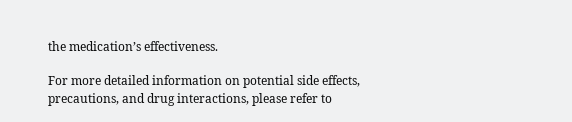the medication’s effectiveness.

For more detailed information on potential side effects, precautions, and drug interactions, please refer to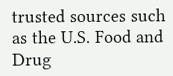trusted sources such as the U.S. Food and Drug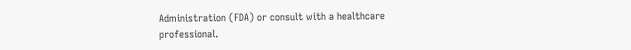Administration (FDA) or consult with a healthcare professional.